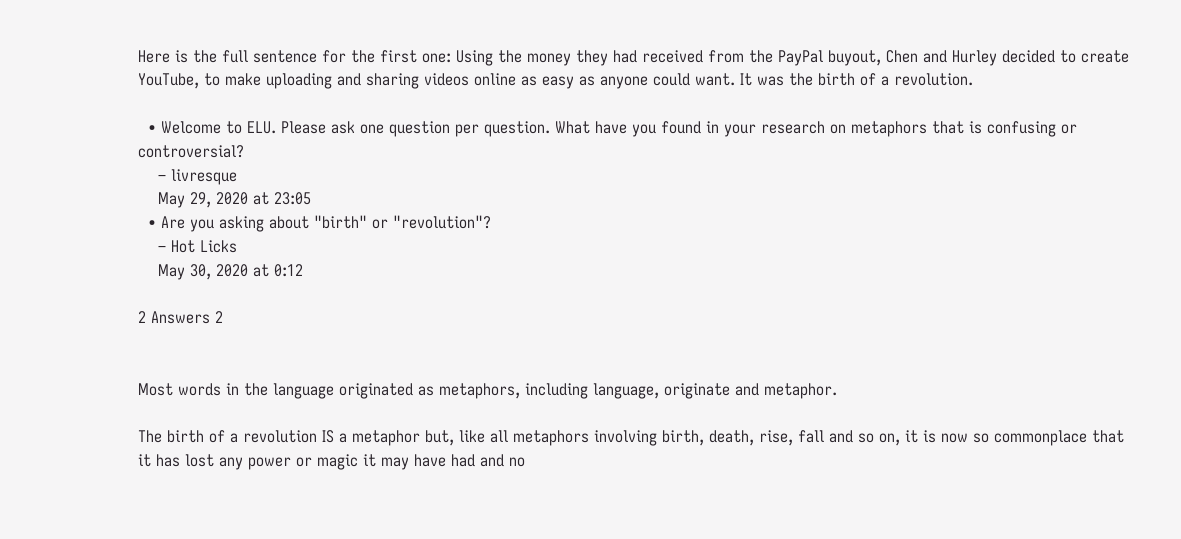Here is the full sentence for the first one: Using the money they had received from the PayPal buyout, Chen and Hurley decided to create YouTube, to make uploading and sharing videos online as easy as anyone could want. It was the birth of a revolution.

  • Welcome to ELU. Please ask one question per question. What have you found in your research on metaphors that is confusing or controversial?
    – livresque
    May 29, 2020 at 23:05
  • Are you asking about "birth" or "revolution"?
    – Hot Licks
    May 30, 2020 at 0:12

2 Answers 2


Most words in the language originated as metaphors, including language, originate and metaphor.

The birth of a revolution IS a metaphor but, like all metaphors involving birth, death, rise, fall and so on, it is now so commonplace that it has lost any power or magic it may have had and no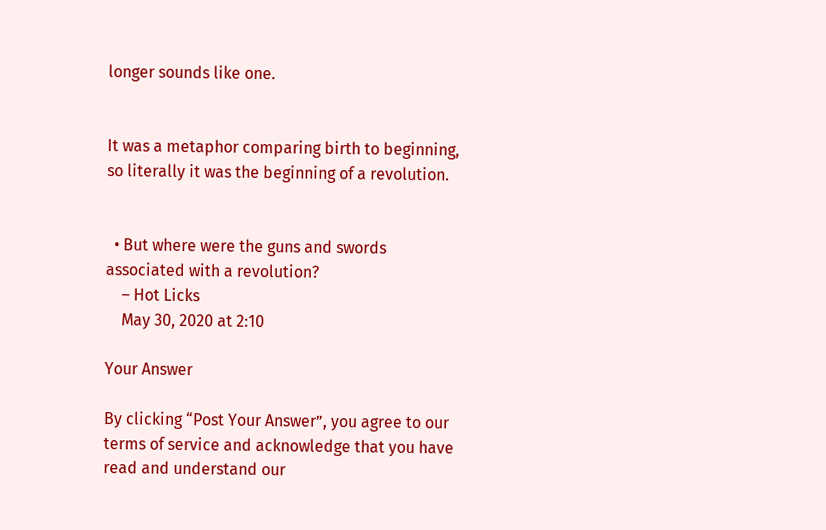longer sounds like one.


It was a metaphor comparing birth to beginning, so literally it was the beginning of a revolution.


  • But where were the guns and swords associated with a revolution?
    – Hot Licks
    May 30, 2020 at 2:10

Your Answer

By clicking “Post Your Answer”, you agree to our terms of service and acknowledge that you have read and understand our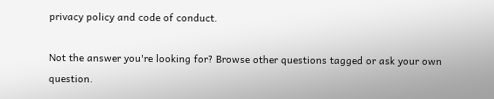privacy policy and code of conduct.

Not the answer you're looking for? Browse other questions tagged or ask your own question.